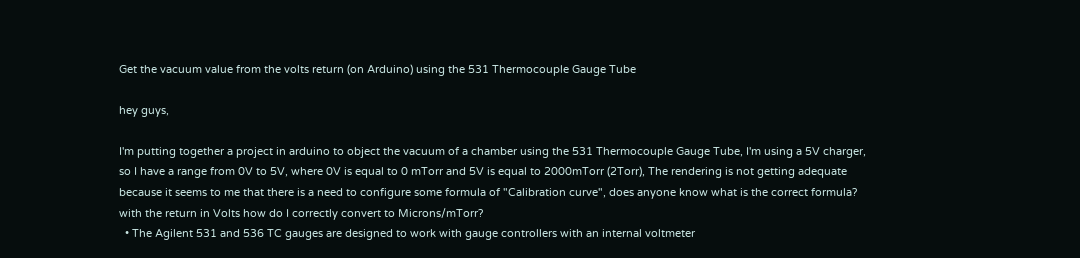Get the vacuum value from the volts return (on Arduino) using the 531 Thermocouple Gauge Tube

hey guys,

I'm putting together a project in arduino to object the vacuum of a chamber using the 531 Thermocouple Gauge Tube, I'm using a 5V charger, so I have a range from 0V to 5V, where 0V is equal to 0 mTorr and 5V is equal to 2000mTorr (2Torr), The rendering is not getting adequate because it seems to me that there is a need to configure some formula of "Calibration curve", does anyone know what is the correct formula? with the return in Volts how do I correctly convert to Microns/mTorr?
  • The Agilent 531 and 536 TC gauges are designed to work with gauge controllers with an internal voltmeter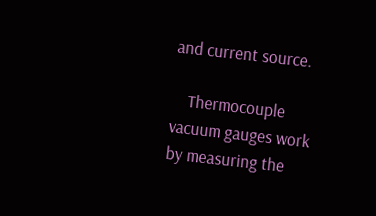and current source.

    Thermocouple vacuum gauges work by measuring the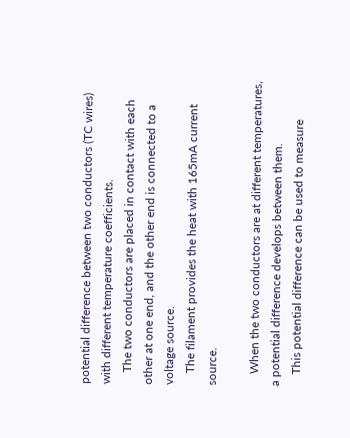potential difference between two conductors (TC wires) with different temperature coefficients.
    The two conductors are placed in contact with each other at one end, and the other end is connected to a voltage source.
    The filament provides the heat with 165mA current source.

    When the two conductors are at different temperatures, a potential difference develops between them.
    This potential difference can be used to measure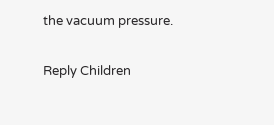the vacuum pressure.

Reply Children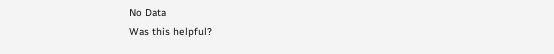No Data
Was this helpful?